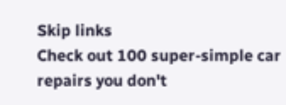Skip links
Check out 100 super-simple car repairs you don't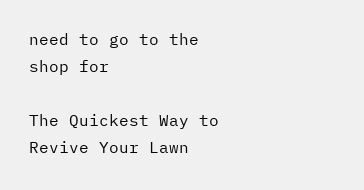need to go to the shop for

The Quickest Way to Revive Your Lawn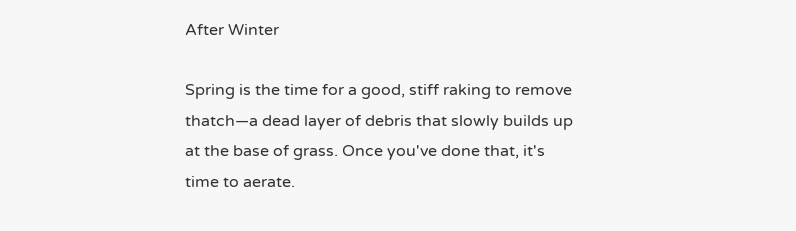After Winter

Spring is the time for a good, stiff raking to remove thatch—a dead layer of debris that slowly builds up at the base of grass. Once you've done that, it's time to aerate.